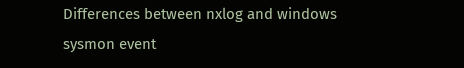Differences between nxlog and windows sysmon event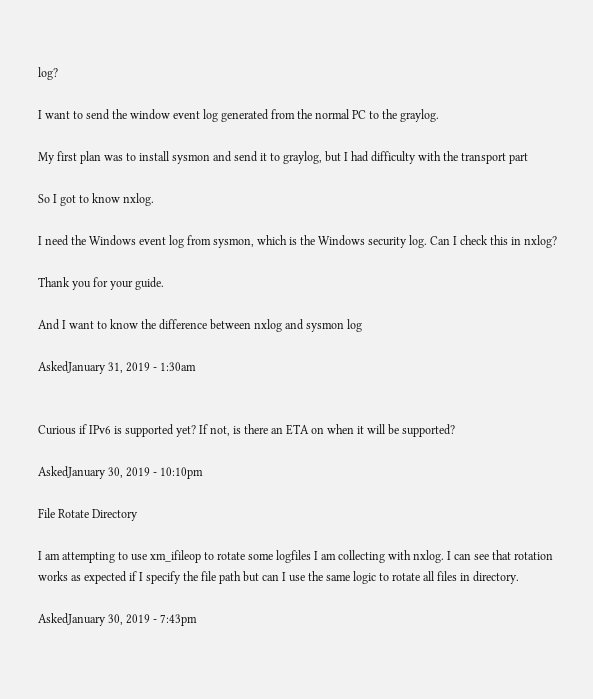log?

I want to send the window event log generated from the normal PC to the graylog.

My first plan was to install sysmon and send it to graylog, but I had difficulty with the transport part

So I got to know nxlog.

I need the Windows event log from sysmon, which is the Windows security log. Can I check this in nxlog?

Thank you for your guide.

And I want to know the difference between nxlog and sysmon log

AskedJanuary 31, 2019 - 1:30am


Curious if IPv6 is supported yet? If not, is there an ETA on when it will be supported?

AskedJanuary 30, 2019 - 10:10pm

File Rotate Directory

I am attempting to use xm_ifileop to rotate some logfiles I am collecting with nxlog. I can see that rotation works as expected if I specify the file path but can I use the same logic to rotate all files in directory.

AskedJanuary 30, 2019 - 7:43pm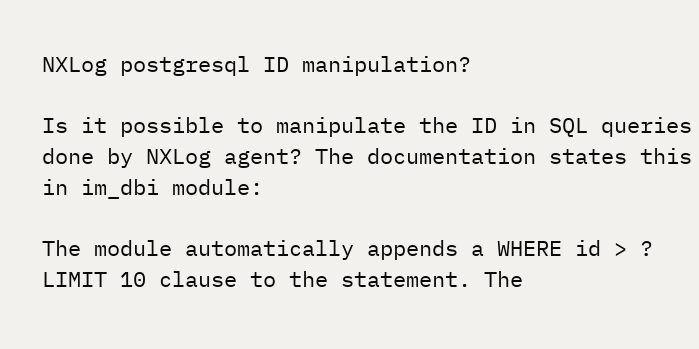NXLog postgresql ID manipulation?

Is it possible to manipulate the ID in SQL queries done by NXLog agent? The documentation states this in im_dbi module:

The module automatically appends a WHERE id > ? LIMIT 10 clause to the statement. The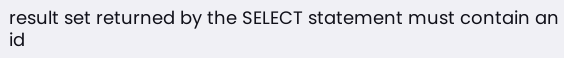result set returned by the SELECT statement must contain an id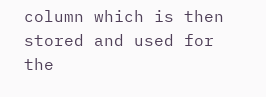column which is then stored and used for the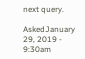next query.

AskedJanuary 29, 2019 - 9:30am